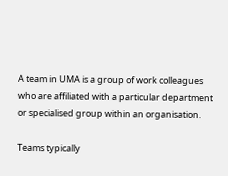A team in UMA is a group of work colleagues who are affiliated with a particular department or specialised group within an organisation.

Teams typically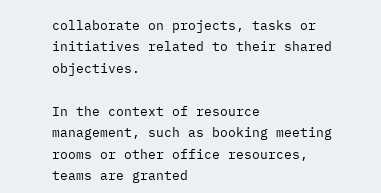collaborate on projects, tasks or initiatives related to their shared objectives.

In the context of resource management, such as booking meeting rooms or other office resources, teams are granted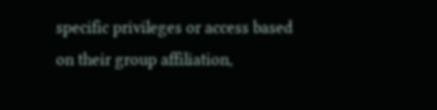specific privileges or access based on their group affiliation,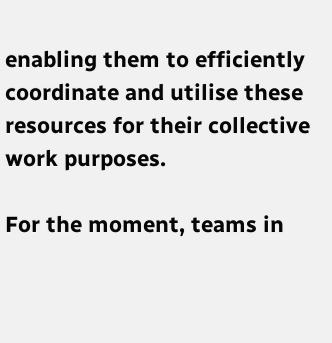enabling them to efficiently coordinate and utilise these resources for their collective work purposes.

For the moment, teams in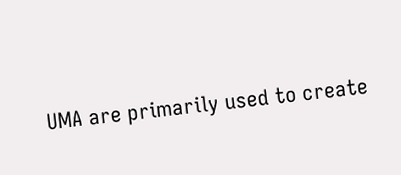UMA are primarily used to create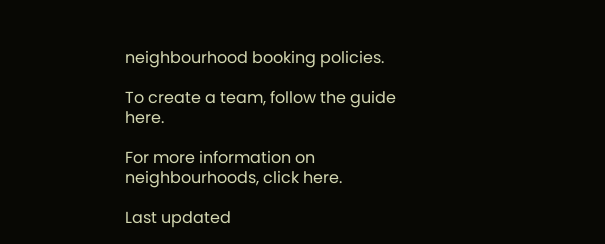neighbourhood booking policies.

To create a team, follow the guide here.

For more information on neighbourhoods, click here.

Last updated